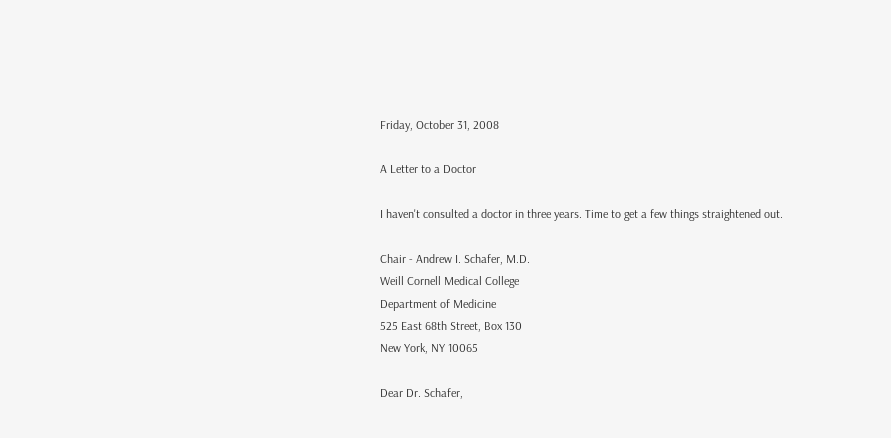Friday, October 31, 2008

A Letter to a Doctor

I haven't consulted a doctor in three years. Time to get a few things straightened out.

Chair - Andrew I. Schafer, M.D.
Weill Cornell Medical College
Department of Medicine
525 East 68th Street, Box 130
New York, NY 10065

Dear Dr. Schafer,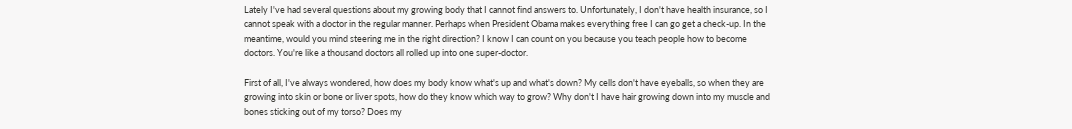Lately I've had several questions about my growing body that I cannot find answers to. Unfortunately, I don't have health insurance, so I cannot speak with a doctor in the regular manner. Perhaps when President Obama makes everything free I can go get a check-up. In the meantime, would you mind steering me in the right direction? I know I can count on you because you teach people how to become doctors. You're like a thousand doctors all rolled up into one super-doctor.

First of all, I've always wondered, how does my body know what's up and what's down? My cells don't have eyeballs, so when they are growing into skin or bone or liver spots, how do they know which way to grow? Why don't I have hair growing down into my muscle and bones sticking out of my torso? Does my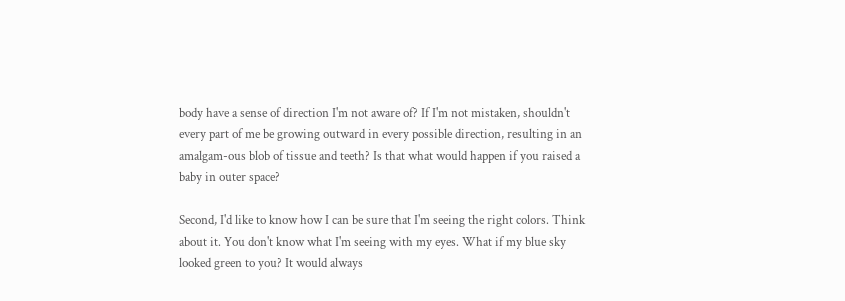body have a sense of direction I'm not aware of? If I'm not mistaken, shouldn't every part of me be growing outward in every possible direction, resulting in an amalgam-ous blob of tissue and teeth? Is that what would happen if you raised a baby in outer space?

Second, I'd like to know how I can be sure that I'm seeing the right colors. Think about it. You don't know what I'm seeing with my eyes. What if my blue sky looked green to you? It would always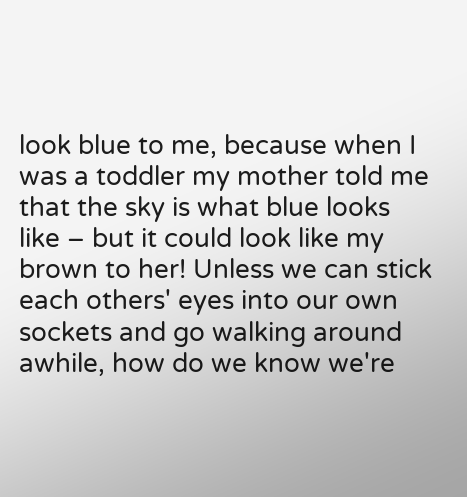look blue to me, because when I was a toddler my mother told me that the sky is what blue looks like – but it could look like my brown to her! Unless we can stick each others' eyes into our own sockets and go walking around awhile, how do we know we're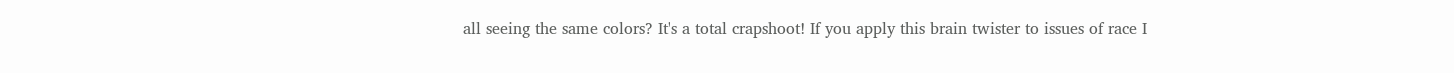all seeing the same colors? It's a total crapshoot! If you apply this brain twister to issues of race I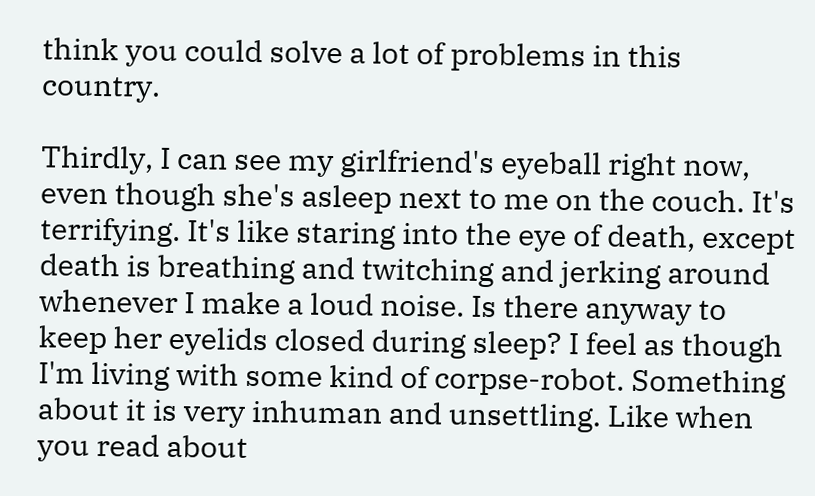think you could solve a lot of problems in this country.

Thirdly, I can see my girlfriend's eyeball right now, even though she's asleep next to me on the couch. It's terrifying. It's like staring into the eye of death, except death is breathing and twitching and jerking around whenever I make a loud noise. Is there anyway to keep her eyelids closed during sleep? I feel as though I'm living with some kind of corpse-robot. Something about it is very inhuman and unsettling. Like when you read about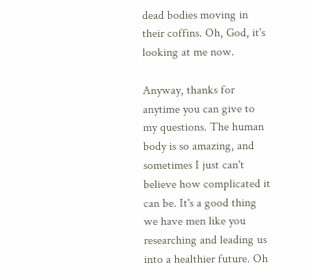dead bodies moving in their coffins. Oh, God, it's looking at me now.

Anyway, thanks for anytime you can give to my questions. The human body is so amazing, and sometimes I just can't believe how complicated it can be. It's a good thing we have men like you researching and leading us into a healthier future. Oh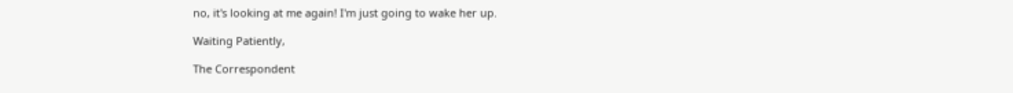no, it's looking at me again! I'm just going to wake her up.

Waiting Patiently,

The Correspondent